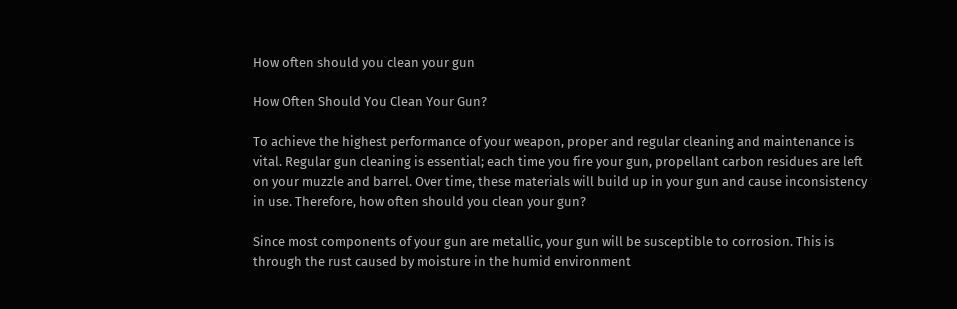How often should you clean your gun

How Often Should You Clean Your Gun?

To achieve the highest performance of your weapon, proper and regular cleaning and maintenance is vital. Regular gun cleaning is essential; each time you fire your gun, propellant carbon residues are left on your muzzle and barrel. Over time, these materials will build up in your gun and cause inconsistency in use. Therefore, how often should you clean your gun?

Since most components of your gun are metallic, your gun will be susceptible to corrosion. This is through the rust caused by moisture in the humid environment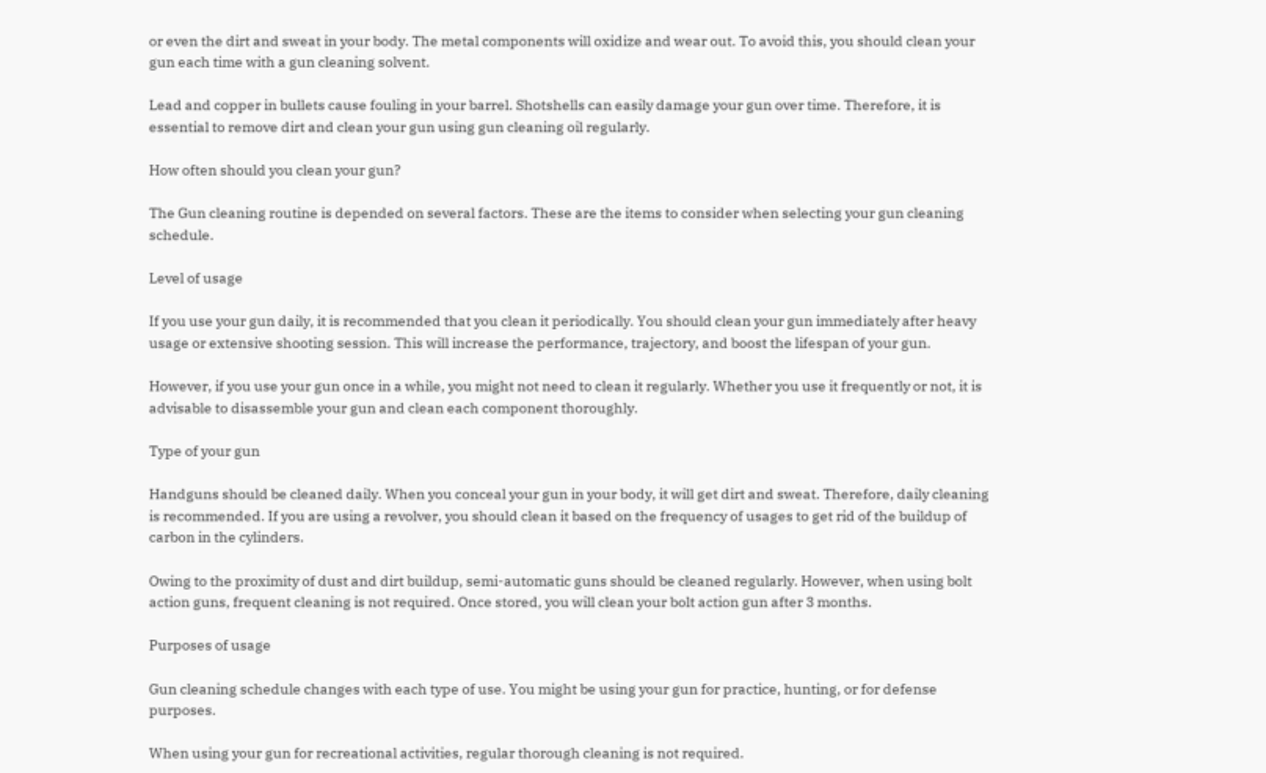or even the dirt and sweat in your body. The metal components will oxidize and wear out. To avoid this, you should clean your gun each time with a gun cleaning solvent.

Lead and copper in bullets cause fouling in your barrel. Shotshells can easily damage your gun over time. Therefore, it is essential to remove dirt and clean your gun using gun cleaning oil regularly.

How often should you clean your gun?

The Gun cleaning routine is depended on several factors. These are the items to consider when selecting your gun cleaning schedule.

Level of usage

If you use your gun daily, it is recommended that you clean it periodically. You should clean your gun immediately after heavy usage or extensive shooting session. This will increase the performance, trajectory, and boost the lifespan of your gun.

However, if you use your gun once in a while, you might not need to clean it regularly. Whether you use it frequently or not, it is advisable to disassemble your gun and clean each component thoroughly.

Type of your gun

Handguns should be cleaned daily. When you conceal your gun in your body, it will get dirt and sweat. Therefore, daily cleaning is recommended. If you are using a revolver, you should clean it based on the frequency of usages to get rid of the buildup of carbon in the cylinders.

Owing to the proximity of dust and dirt buildup, semi-automatic guns should be cleaned regularly. However, when using bolt action guns, frequent cleaning is not required. Once stored, you will clean your bolt action gun after 3 months.

Purposes of usage

Gun cleaning schedule changes with each type of use. You might be using your gun for practice, hunting, or for defense purposes.

When using your gun for recreational activities, regular thorough cleaning is not required.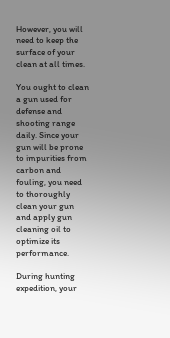However, you will need to keep the surface of your clean at all times.

You ought to clean a gun used for defense and shooting range daily. Since your gun will be prone to impurities from carbon and fouling, you need to thoroughly clean your gun and apply gun cleaning oil to optimize its performance.

During hunting expedition, your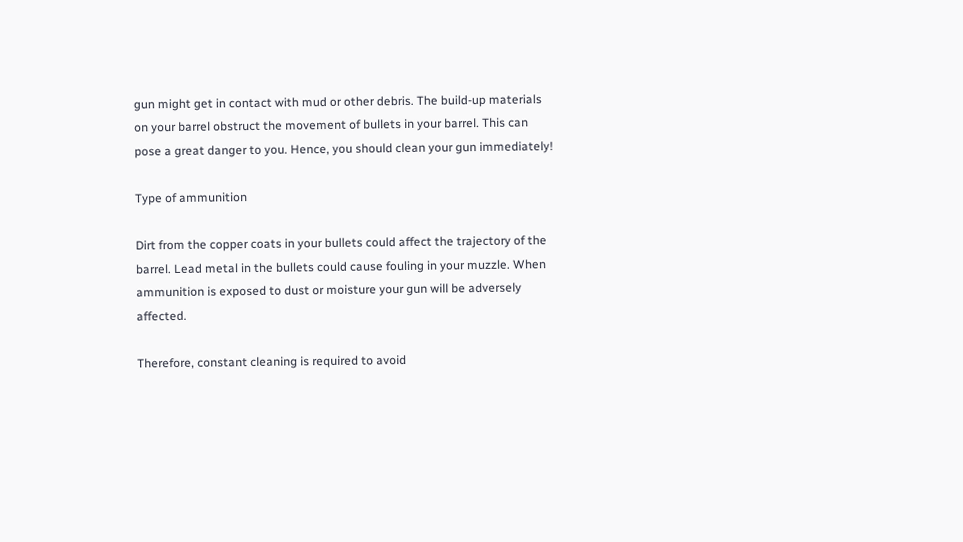gun might get in contact with mud or other debris. The build-up materials on your barrel obstruct the movement of bullets in your barrel. This can pose a great danger to you. Hence, you should clean your gun immediately!

Type of ammunition

Dirt from the copper coats in your bullets could affect the trajectory of the barrel. Lead metal in the bullets could cause fouling in your muzzle. When ammunition is exposed to dust or moisture your gun will be adversely affected.

Therefore, constant cleaning is required to avoid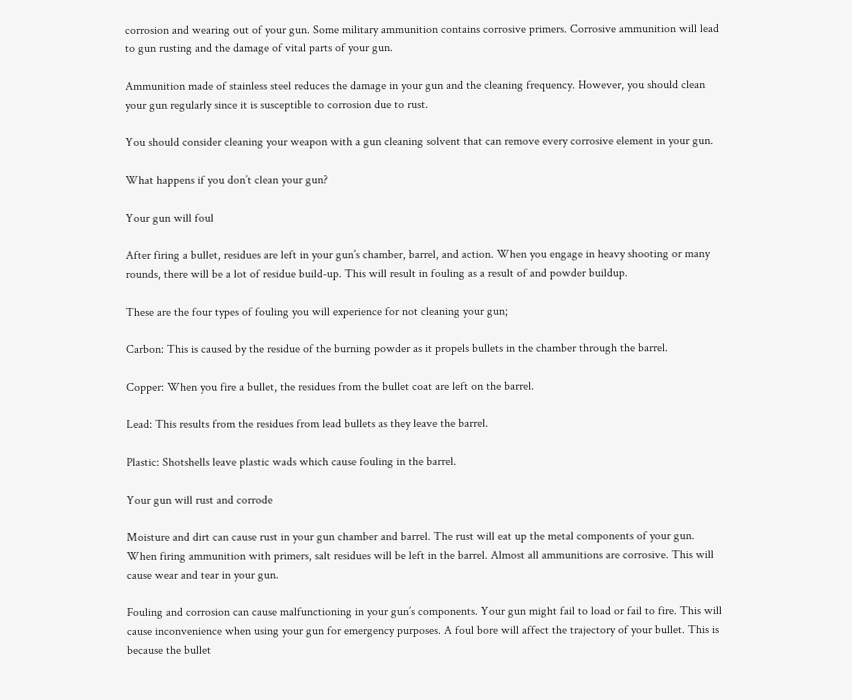corrosion and wearing out of your gun. Some military ammunition contains corrosive primers. Corrosive ammunition will lead to gun rusting and the damage of vital parts of your gun.

Ammunition made of stainless steel reduces the damage in your gun and the cleaning frequency. However, you should clean your gun regularly since it is susceptible to corrosion due to rust.

You should consider cleaning your weapon with a gun cleaning solvent that can remove every corrosive element in your gun.

What happens if you don’t clean your gun?

Your gun will foul

After firing a bullet, residues are left in your gun’s chamber, barrel, and action. When you engage in heavy shooting or many rounds, there will be a lot of residue build-up. This will result in fouling as a result of and powder buildup.

These are the four types of fouling you will experience for not cleaning your gun;

Carbon: This is caused by the residue of the burning powder as it propels bullets in the chamber through the barrel.

Copper: When you fire a bullet, the residues from the bullet coat are left on the barrel.

Lead: This results from the residues from lead bullets as they leave the barrel.

Plastic: Shotshells leave plastic wads which cause fouling in the barrel.

Your gun will rust and corrode

Moisture and dirt can cause rust in your gun chamber and barrel. The rust will eat up the metal components of your gun. When firing ammunition with primers, salt residues will be left in the barrel. Almost all ammunitions are corrosive. This will cause wear and tear in your gun.

Fouling and corrosion can cause malfunctioning in your gun’s components. Your gun might fail to load or fail to fire. This will cause inconvenience when using your gun for emergency purposes. A foul bore will affect the trajectory of your bullet. This is because the bullet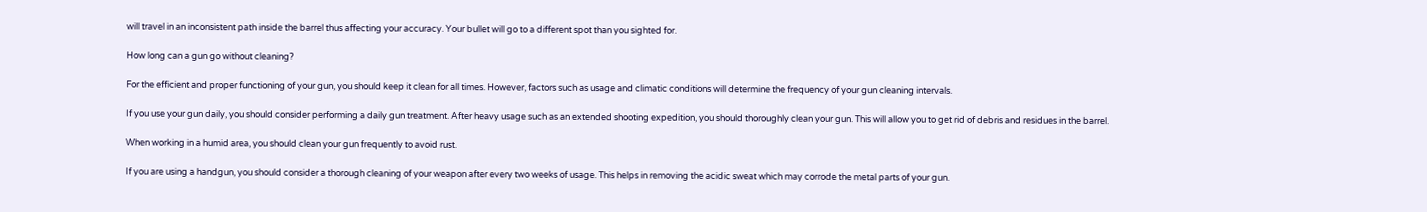will travel in an inconsistent path inside the barrel thus affecting your accuracy. Your bullet will go to a different spot than you sighted for.

How long can a gun go without cleaning?

For the efficient and proper functioning of your gun, you should keep it clean for all times. However, factors such as usage and climatic conditions will determine the frequency of your gun cleaning intervals.

If you use your gun daily, you should consider performing a daily gun treatment. After heavy usage such as an extended shooting expedition, you should thoroughly clean your gun. This will allow you to get rid of debris and residues in the barrel.

When working in a humid area, you should clean your gun frequently to avoid rust.

If you are using a handgun, you should consider a thorough cleaning of your weapon after every two weeks of usage. This helps in removing the acidic sweat which may corrode the metal parts of your gun.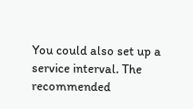You could also set up a service interval. The recommended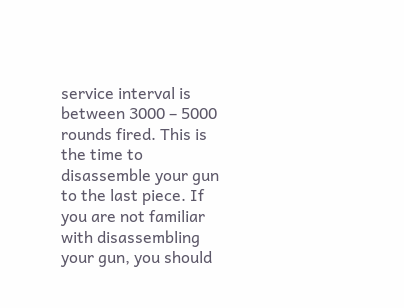service interval is between 3000 – 5000 rounds fired. This is the time to disassemble your gun to the last piece. If you are not familiar with disassembling your gun, you should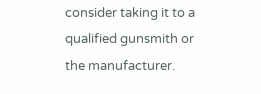consider taking it to a qualified gunsmith or the manufacturer.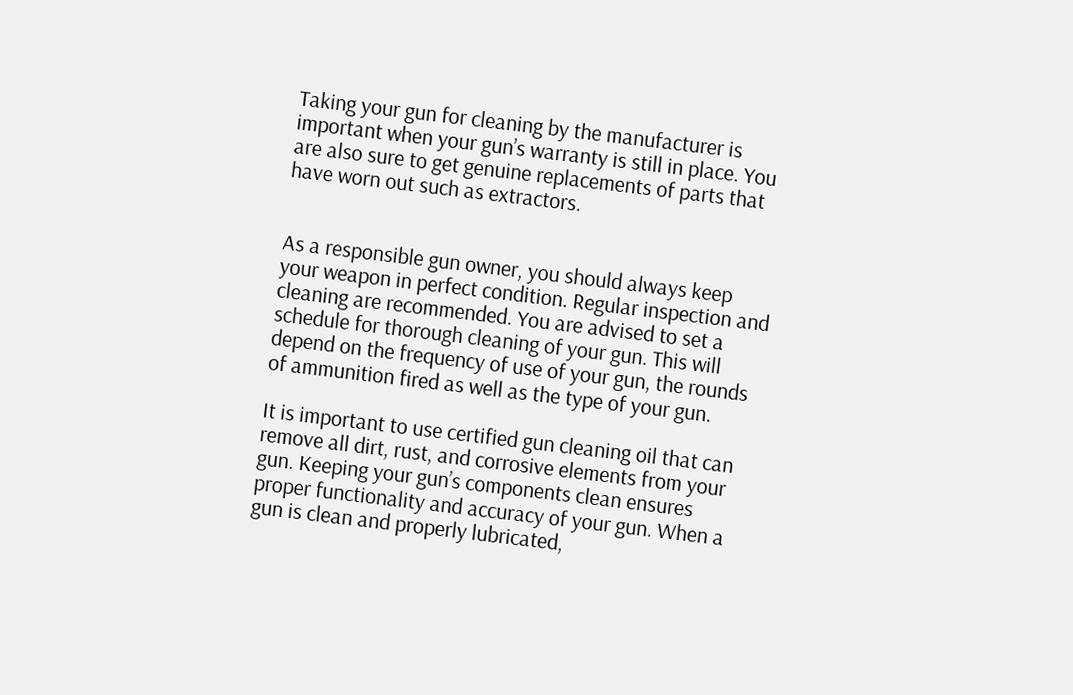Taking your gun for cleaning by the manufacturer is important when your gun’s warranty is still in place. You are also sure to get genuine replacements of parts that have worn out such as extractors.


As a responsible gun owner, you should always keep your weapon in perfect condition. Regular inspection and cleaning are recommended. You are advised to set a schedule for thorough cleaning of your gun. This will depend on the frequency of use of your gun, the rounds of ammunition fired as well as the type of your gun.

It is important to use certified gun cleaning oil that can remove all dirt, rust, and corrosive elements from your gun. Keeping your gun’s components clean ensures proper functionality and accuracy of your gun. When a gun is clean and properly lubricated,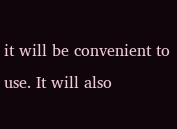it will be convenient to use. It will also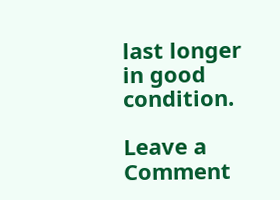last longer in good condition.

Leave a Comment